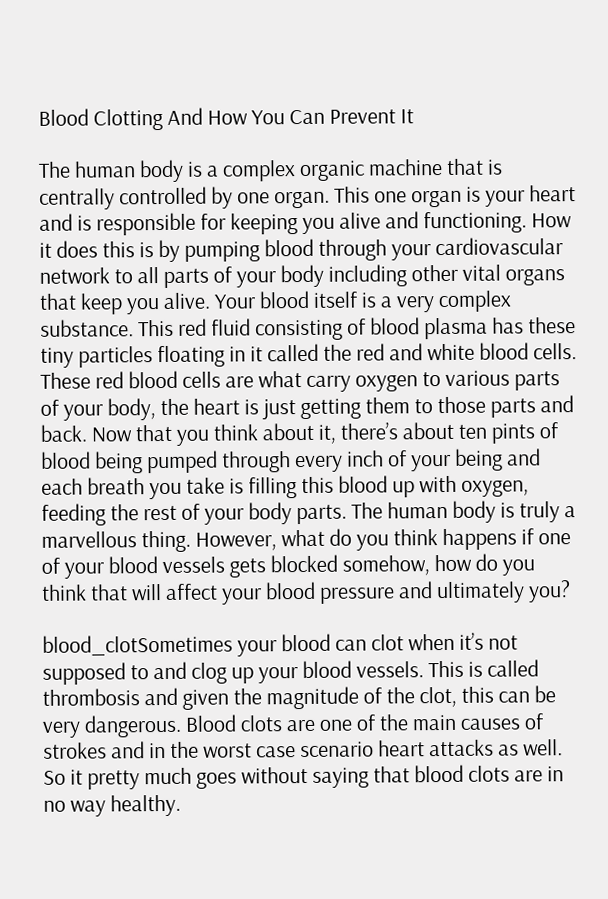Blood Clotting And How You Can Prevent It

The human body is a complex organic machine that is centrally controlled by one organ. This one organ is your heart and is responsible for keeping you alive and functioning. How it does this is by pumping blood through your cardiovascular network to all parts of your body including other vital organs that keep you alive. Your blood itself is a very complex substance. This red fluid consisting of blood plasma has these tiny particles floating in it called the red and white blood cells. These red blood cells are what carry oxygen to various parts of your body, the heart is just getting them to those parts and back. Now that you think about it, there’s about ten pints of blood being pumped through every inch of your being and each breath you take is filling this blood up with oxygen, feeding the rest of your body parts. The human body is truly a marvellous thing. However, what do you think happens if one of your blood vessels gets blocked somehow, how do you think that will affect your blood pressure and ultimately you?

blood_clotSometimes your blood can clot when it’s not supposed to and clog up your blood vessels. This is called thrombosis and given the magnitude of the clot, this can be very dangerous. Blood clots are one of the main causes of strokes and in the worst case scenario heart attacks as well. So it pretty much goes without saying that blood clots are in no way healthy.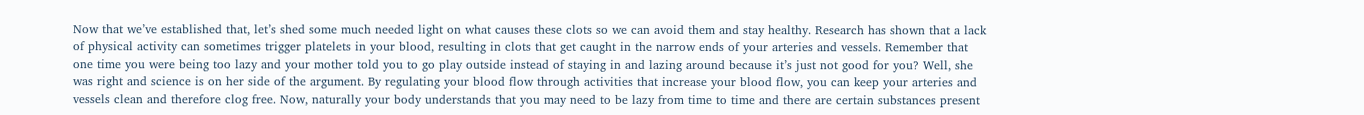Now that we’ve established that, let’s shed some much needed light on what causes these clots so we can avoid them and stay healthy. Research has shown that a lack of physical activity can sometimes trigger platelets in your blood, resulting in clots that get caught in the narrow ends of your arteries and vessels. Remember that one time you were being too lazy and your mother told you to go play outside instead of staying in and lazing around because it’s just not good for you? Well, she was right and science is on her side of the argument. By regulating your blood flow through activities that increase your blood flow, you can keep your arteries and vessels clean and therefore clog free. Now, naturally your body understands that you may need to be lazy from time to time and there are certain substances present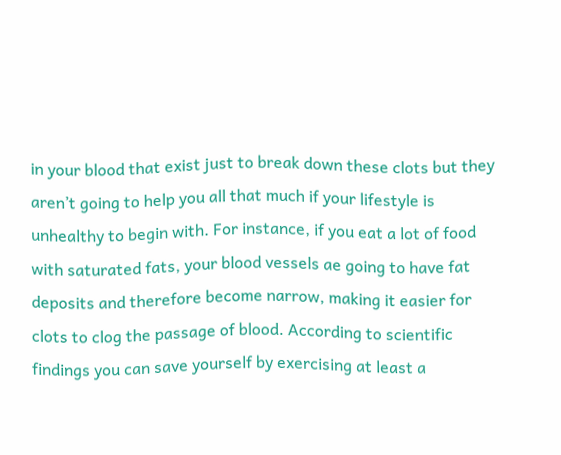in your blood that exist just to break down these clots but they aren’t going to help you all that much if your lifestyle is unhealthy to begin with. For instance, if you eat a lot of food with saturated fats, your blood vessels ae going to have fat deposits and therefore become narrow, making it easier for clots to clog the passage of blood. According to scientific findings you can save yourself by exercising at least a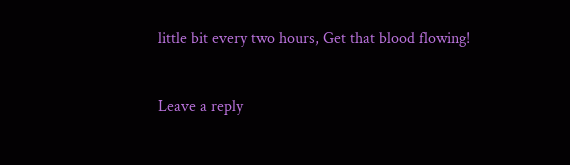little bit every two hours, Get that blood flowing!


Leave a reply